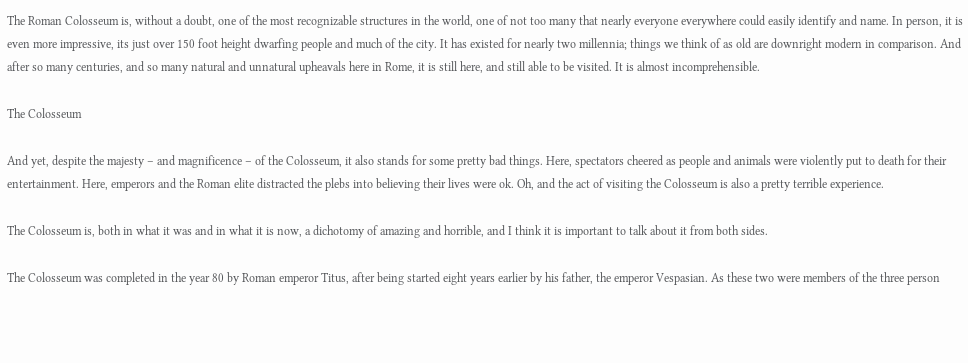The Roman Colosseum is, without a doubt, one of the most recognizable structures in the world, one of not too many that nearly everyone everywhere could easily identify and name. In person, it is even more impressive, its just over 150 foot height dwarfing people and much of the city. It has existed for nearly two millennia; things we think of as old are downright modern in comparison. And after so many centuries, and so many natural and unnatural upheavals here in Rome, it is still here, and still able to be visited. It is almost incomprehensible.

The Colosseum

And yet, despite the majesty – and magnificence – of the Colosseum, it also stands for some pretty bad things. Here, spectators cheered as people and animals were violently put to death for their entertainment. Here, emperors and the Roman elite distracted the plebs into believing their lives were ok. Oh, and the act of visiting the Colosseum is also a pretty terrible experience.

The Colosseum is, both in what it was and in what it is now, a dichotomy of amazing and horrible, and I think it is important to talk about it from both sides.

The Colosseum was completed in the year 80 by Roman emperor Titus, after being started eight years earlier by his father, the emperor Vespasian. As these two were members of the three person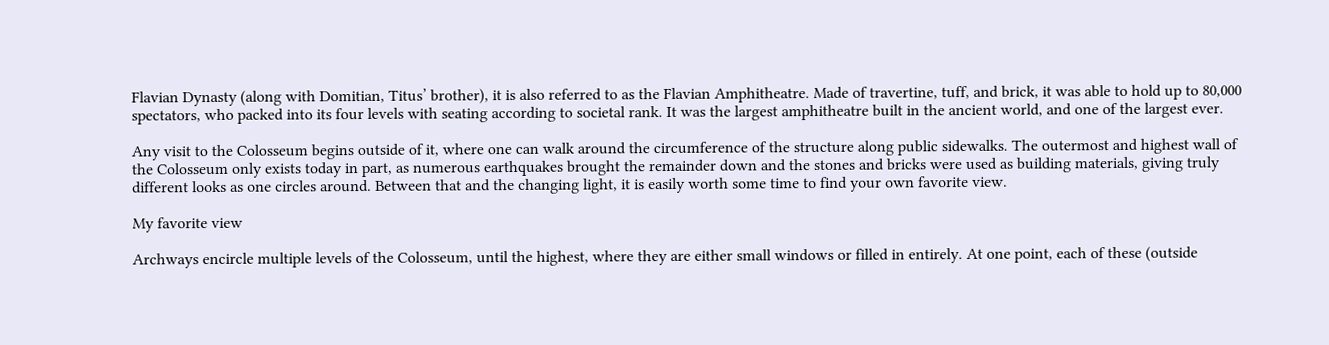Flavian Dynasty (along with Domitian, Titus’ brother), it is also referred to as the Flavian Amphitheatre. Made of travertine, tuff, and brick, it was able to hold up to 80,000 spectators, who packed into its four levels with seating according to societal rank. It was the largest amphitheatre built in the ancient world, and one of the largest ever.

Any visit to the Colosseum begins outside of it, where one can walk around the circumference of the structure along public sidewalks. The outermost and highest wall of the Colosseum only exists today in part, as numerous earthquakes brought the remainder down and the stones and bricks were used as building materials, giving truly different looks as one circles around. Between that and the changing light, it is easily worth some time to find your own favorite view.

My favorite view

Archways encircle multiple levels of the Colosseum, until the highest, where they are either small windows or filled in entirely. At one point, each of these (outside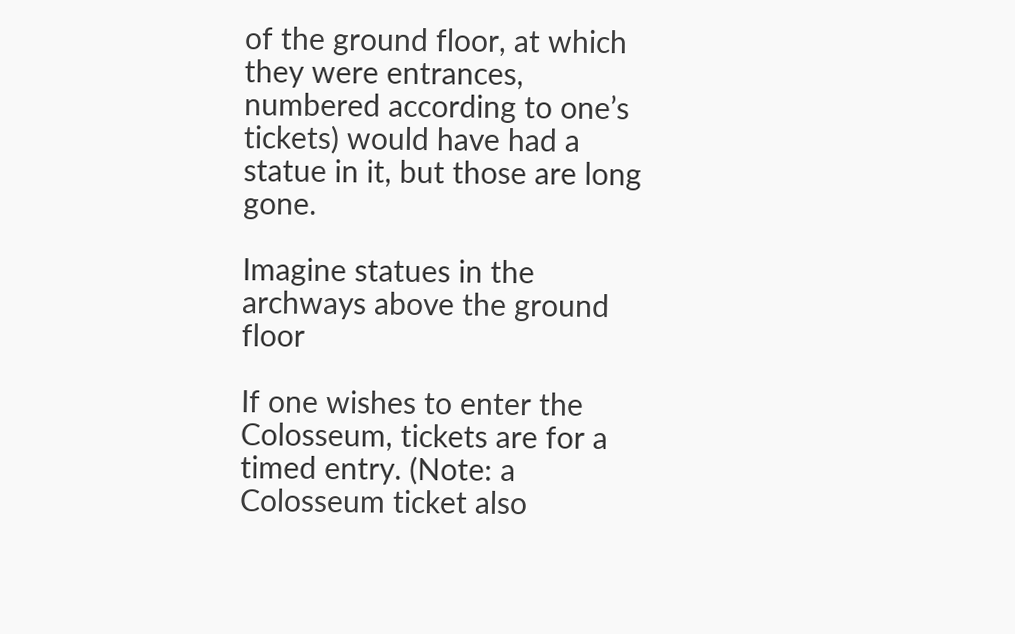of the ground floor, at which they were entrances, numbered according to one’s tickets) would have had a statue in it, but those are long gone.

Imagine statues in the archways above the ground floor

If one wishes to enter the Colosseum, tickets are for a timed entry. (Note: a Colosseum ticket also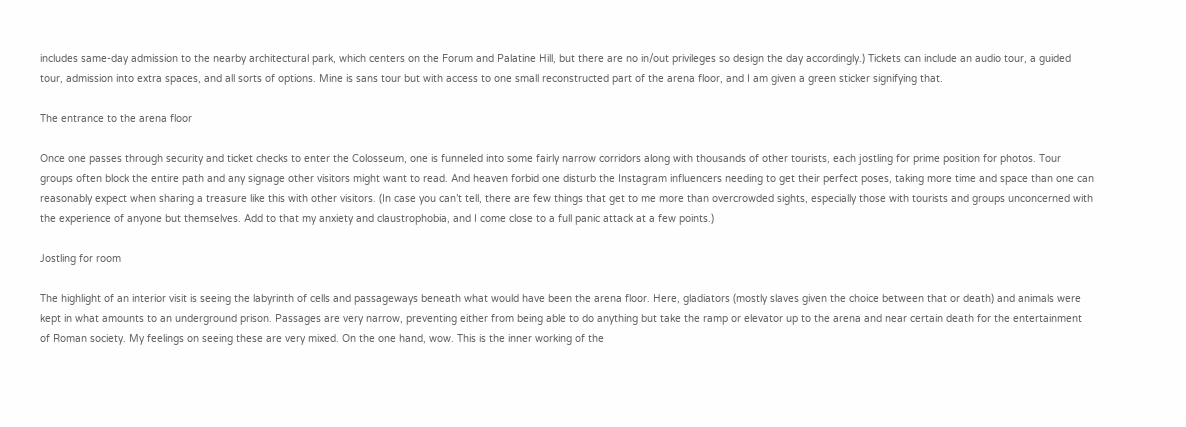includes same-day admission to the nearby architectural park, which centers on the Forum and Palatine Hill, but there are no in/out privileges so design the day accordingly.) Tickets can include an audio tour, a guided tour, admission into extra spaces, and all sorts of options. Mine is sans tour but with access to one small reconstructed part of the arena floor, and I am given a green sticker signifying that.

The entrance to the arena floor

Once one passes through security and ticket checks to enter the Colosseum, one is funneled into some fairly narrow corridors along with thousands of other tourists, each jostling for prime position for photos. Tour groups often block the entire path and any signage other visitors might want to read. And heaven forbid one disturb the Instagram influencers needing to get their perfect poses, taking more time and space than one can reasonably expect when sharing a treasure like this with other visitors. (In case you can’t tell, there are few things that get to me more than overcrowded sights, especially those with tourists and groups unconcerned with the experience of anyone but themselves. Add to that my anxiety and claustrophobia, and I come close to a full panic attack at a few points.)

Jostling for room

The highlight of an interior visit is seeing the labyrinth of cells and passageways beneath what would have been the arena floor. Here, gladiators (mostly slaves given the choice between that or death) and animals were kept in what amounts to an underground prison. Passages are very narrow, preventing either from being able to do anything but take the ramp or elevator up to the arena and near certain death for the entertainment of Roman society. My feelings on seeing these are very mixed. On the one hand, wow. This is the inner working of the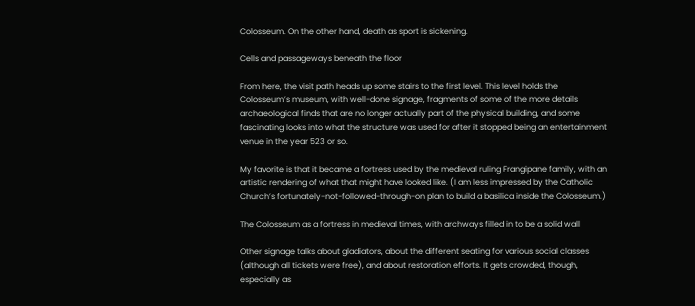Colosseum. On the other hand, death as sport is sickening.

Cells and passageways beneath the floor

From here, the visit path heads up some stairs to the first level. This level holds the Colosseum’s museum, with well-done signage, fragments of some of the more details archaeological finds that are no longer actually part of the physical building, and some fascinating looks into what the structure was used for after it stopped being an entertainment venue in the year 523 or so.

My favorite is that it became a fortress used by the medieval ruling Frangipane family, with an artistic rendering of what that might have looked like. (I am less impressed by the Catholic Church’s fortunately-not-followed-through-on plan to build a basilica inside the Colosseum.)

The Colosseum as a fortress in medieval times, with archways filled in to be a solid wall

Other signage talks about gladiators, about the different seating for various social classes (although all tickets were free), and about restoration efforts. It gets crowded, though, especially as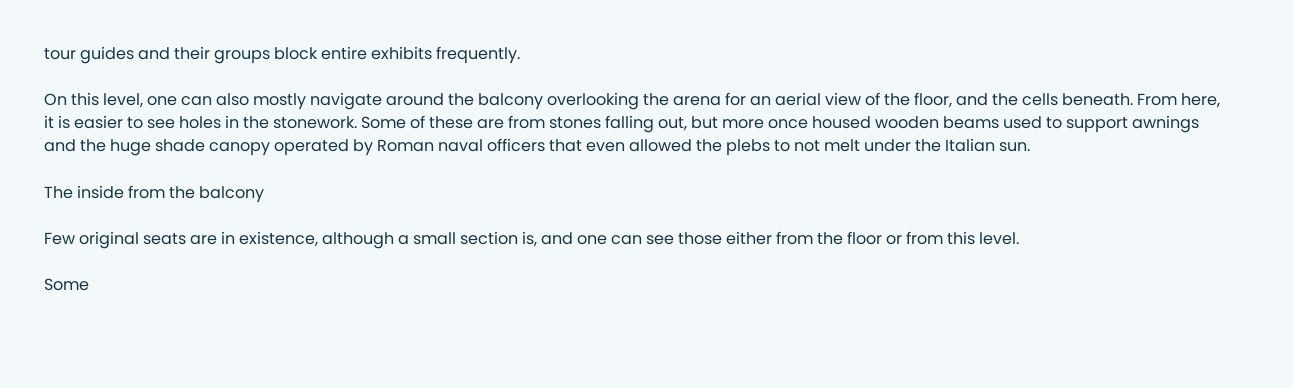tour guides and their groups block entire exhibits frequently.

On this level, one can also mostly navigate around the balcony overlooking the arena for an aerial view of the floor, and the cells beneath. From here, it is easier to see holes in the stonework. Some of these are from stones falling out, but more once housed wooden beams used to support awnings and the huge shade canopy operated by Roman naval officers that even allowed the plebs to not melt under the Italian sun.

The inside from the balcony

Few original seats are in existence, although a small section is, and one can see those either from the floor or from this level.

Some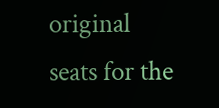original seats for the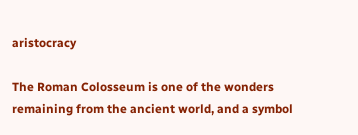aristocracy

The Roman Colosseum is one of the wonders remaining from the ancient world, and a symbol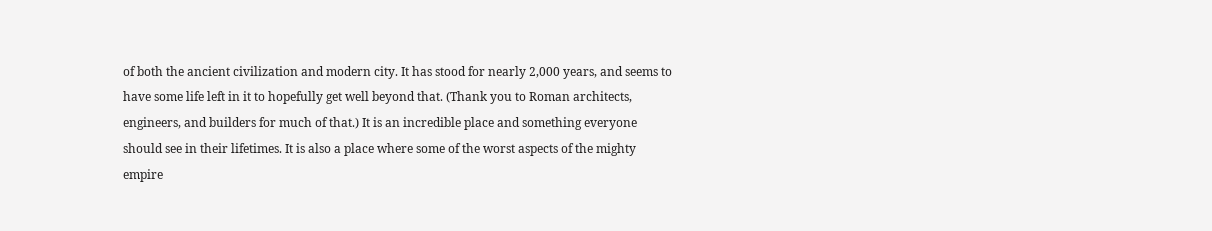of both the ancient civilization and modern city. It has stood for nearly 2,000 years, and seems to have some life left in it to hopefully get well beyond that. (Thank you to Roman architects, engineers, and builders for much of that.) It is an incredible place and something everyone should see in their lifetimes. It is also a place where some of the worst aspects of the mighty empire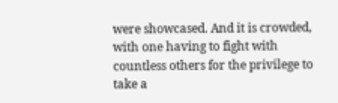were showcased. And it is crowded, with one having to fight with countless others for the privilege to take a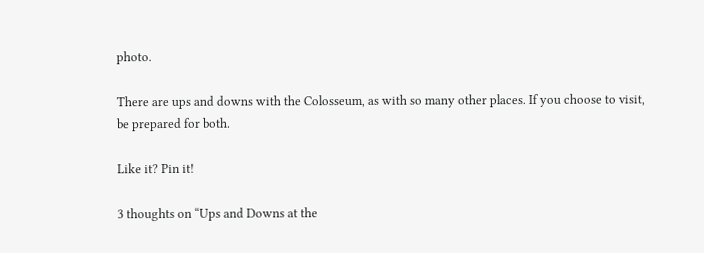photo.

There are ups and downs with the Colosseum, as with so many other places. If you choose to visit, be prepared for both.

Like it? Pin it!

3 thoughts on “Ups and Downs at the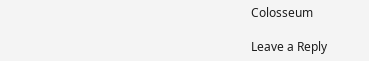Colosseum

Leave a Reply